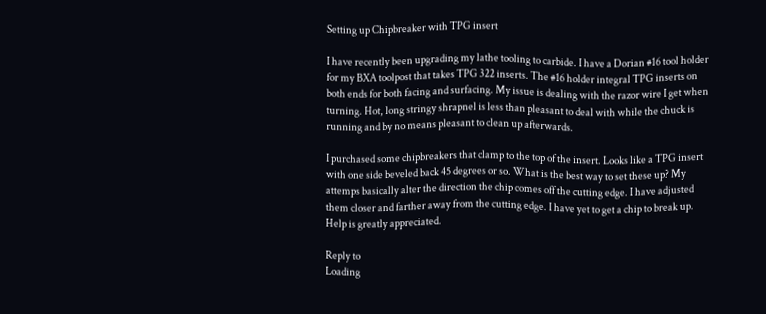Setting up Chipbreaker with TPG insert

I have recently been upgrading my lathe tooling to carbide. I have a Dorian #16 tool holder for my BXA toolpost that takes TPG 322 inserts. The #16 holder integral TPG inserts on both ends for both facing and surfacing. My issue is dealing with the razor wire I get when turning. Hot, long stringy shrapnel is less than pleasant to deal with while the chuck is running and by no means pleasant to clean up afterwards.

I purchased some chipbreakers that clamp to the top of the insert. Looks like a TPG insert with one side beveled back 45 degrees or so. What is the best way to set these up? My attemps basically alter the direction the chip comes off the cutting edge. I have adjusted them closer and farther away from the cutting edge. I have yet to get a chip to break up. Help is greatly appreciated.

Reply to
Loading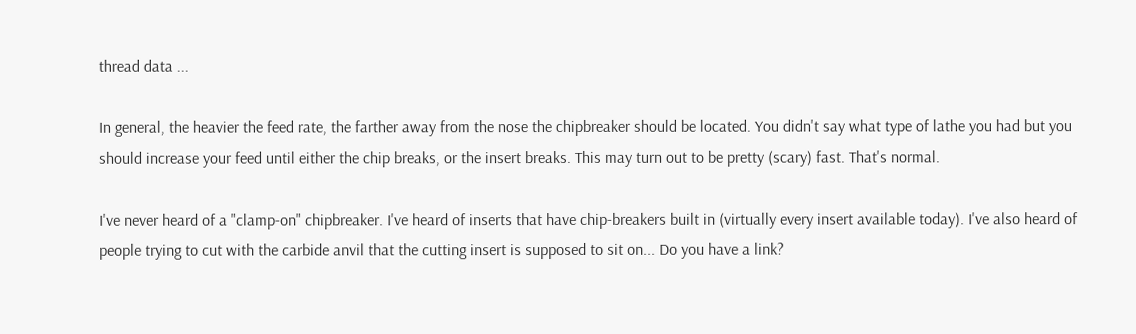thread data ...

In general, the heavier the feed rate, the farther away from the nose the chipbreaker should be located. You didn't say what type of lathe you had but you should increase your feed until either the chip breaks, or the insert breaks. This may turn out to be pretty (scary) fast. That's normal.

I've never heard of a "clamp-on" chipbreaker. I've heard of inserts that have chip-breakers built in (virtually every insert available today). I've also heard of people trying to cut with the carbide anvil that the cutting insert is supposed to sit on... Do you have a link?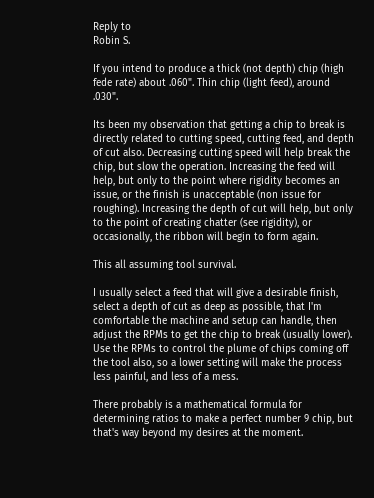Reply to
Robin S.

If you intend to produce a thick (not depth) chip (high fede rate) about .060". Thin chip (light feed), around .030".

Its been my observation that getting a chip to break is directly related to cutting speed, cutting feed, and depth of cut also. Decreasing cutting speed will help break the chip, but slow the operation. Increasing the feed will help, but only to the point where rigidity becomes an issue, or the finish is unacceptable (non issue for roughing). Increasing the depth of cut will help, but only to the point of creating chatter (see rigidity), or occasionally, the ribbon will begin to form again.

This all assuming tool survival.

I usually select a feed that will give a desirable finish, select a depth of cut as deep as possible, that I'm comfortable the machine and setup can handle, then adjust the RPMs to get the chip to break (usually lower). Use the RPMs to control the plume of chips coming off the tool also, so a lower setting will make the process less painful, and less of a mess.

There probably is a mathematical formula for determining ratios to make a perfect number 9 chip, but that's way beyond my desires at the moment.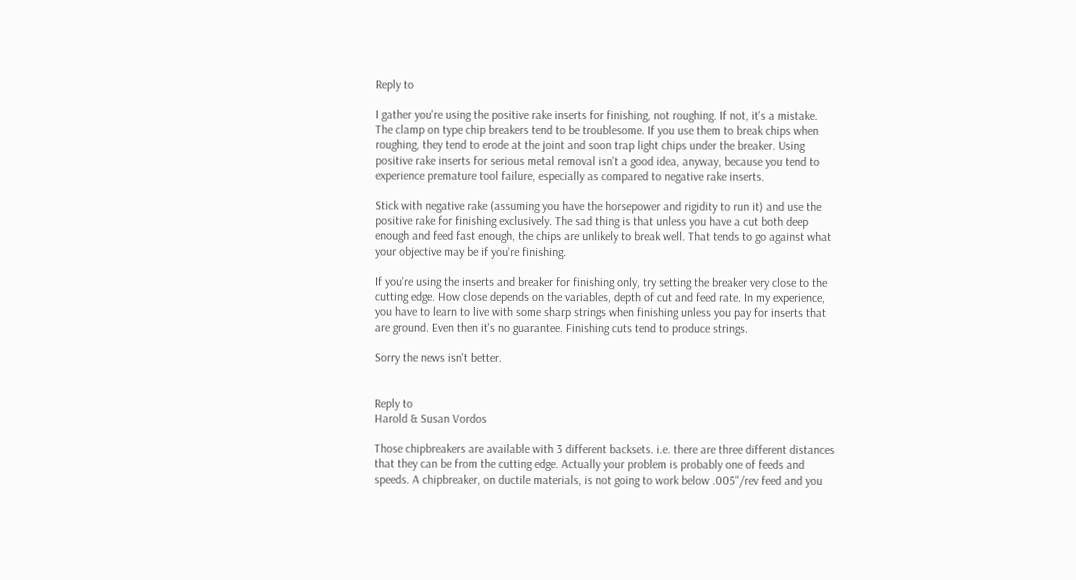Reply to

I gather you're using the positive rake inserts for finishing, not roughing. If not, it's a mistake. The clamp on type chip breakers tend to be troublesome. If you use them to break chips when roughing, they tend to erode at the joint and soon trap light chips under the breaker. Using positive rake inserts for serious metal removal isn't a good idea, anyway, because you tend to experience premature tool failure, especially as compared to negative rake inserts.

Stick with negative rake (assuming you have the horsepower and rigidity to run it) and use the positive rake for finishing exclusively. The sad thing is that unless you have a cut both deep enough and feed fast enough, the chips are unlikely to break well. That tends to go against what your objective may be if you're finishing.

If you're using the inserts and breaker for finishing only, try setting the breaker very close to the cutting edge. How close depends on the variables, depth of cut and feed rate. In my experience, you have to learn to live with some sharp strings when finishing unless you pay for inserts that are ground. Even then it's no guarantee. Finishing cuts tend to produce strings.

Sorry the news isn't better.


Reply to
Harold & Susan Vordos

Those chipbreakers are available with 3 different backsets. i.e. there are three different distances that they can be from the cutting edge. Actually your problem is probably one of feeds and speeds. A chipbreaker, on ductile materials, is not going to work below .005"/rev feed and you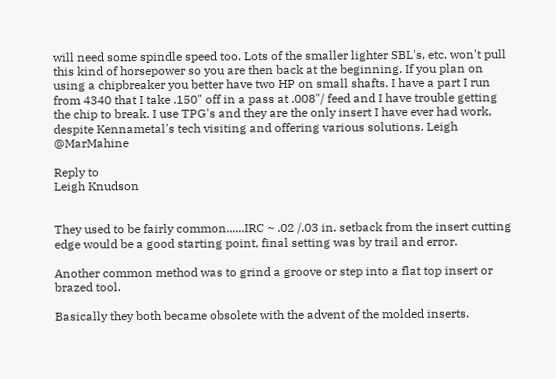will need some spindle speed too. Lots of the smaller lighter SBL's, etc. won't pull this kind of horsepower so you are then back at the beginning. If you plan on using a chipbreaker you better have two HP on small shafts. I have a part I run from 4340 that I take .150" off in a pass at .008"/ feed and I have trouble getting the chip to break. I use TPG's and they are the only insert I have ever had work, despite Kennametal's tech visiting and offering various solutions. Leigh @MarMahine

Reply to
Leigh Knudson


They used to be fairly common......IRC ~ .02 /.03 in. setback from the insert cutting edge would be a good starting point, final setting was by trail and error.

Another common method was to grind a groove or step into a flat top insert or brazed tool.

Basically they both became obsolete with the advent of the molded inserts.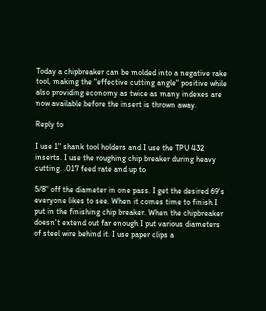Today a chipbreaker can be molded into a negative rake tool, making the "effective cutting angle" positive while also providing economy as twice as many indexes are now available before the insert is thrown away.

Reply to

I use 1" shank tool holders and I use the TPU 432 inserts. I use the roughing chip breaker during heavy cutting. .017 feed rate and up to

5/8" off the diameter in one pass. I get the desired 69's everyone likes to see. When it comes time to finish I put in the finishing chip breaker. When the chipbreaker doesn't extend out far enough I put various diameters of steel wire behind it. I use paper clips a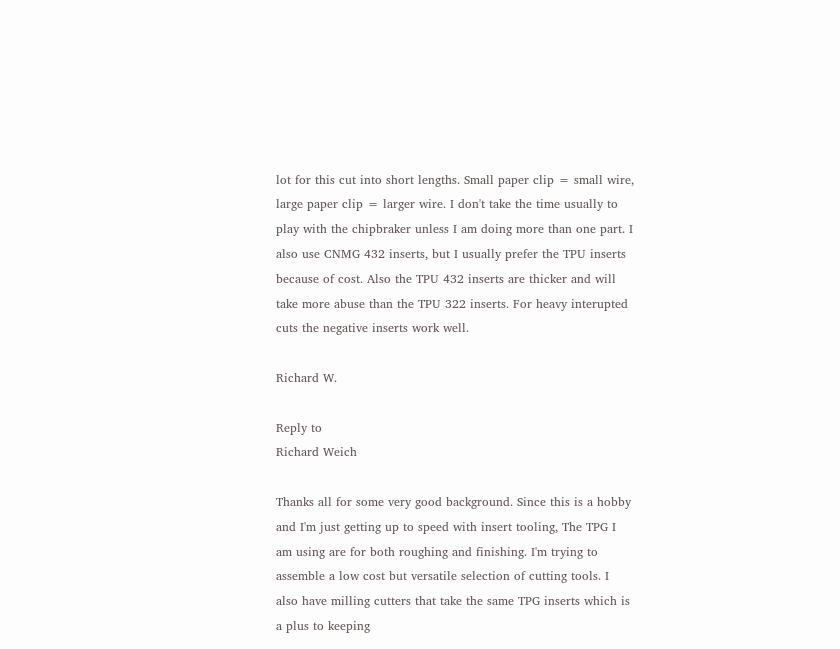lot for this cut into short lengths. Small paper clip = small wire, large paper clip = larger wire. I don't take the time usually to play with the chipbraker unless I am doing more than one part. I also use CNMG 432 inserts, but I usually prefer the TPU inserts because of cost. Also the TPU 432 inserts are thicker and will take more abuse than the TPU 322 inserts. For heavy interupted cuts the negative inserts work well.

Richard W.

Reply to
Richard Weich

Thanks all for some very good background. Since this is a hobby and I'm just getting up to speed with insert tooling, The TPG I am using are for both roughing and finishing. I'm trying to assemble a low cost but versatile selection of cutting tools. I also have milling cutters that take the same TPG inserts which is a plus to keeping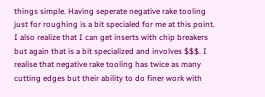things simple. Having seperate negative rake tooling just for roughing is a bit specialed for me at this point. I also realize that I can get inserts with chip breakers but again that is a bit specialized and involves $$$. I realise that negative rake tooling has twice as many cutting edges but their ability to do finer work with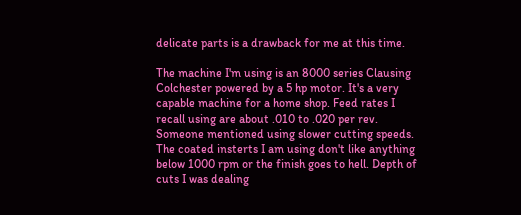delicate parts is a drawback for me at this time.

The machine I'm using is an 8000 series Clausing Colchester powered by a 5 hp motor. It's a very capable machine for a home shop. Feed rates I recall using are about .010 to .020 per rev. Someone mentioned using slower cutting speeds. The coated insterts I am using don't like anything below 1000 rpm or the finish goes to hell. Depth of cuts I was dealing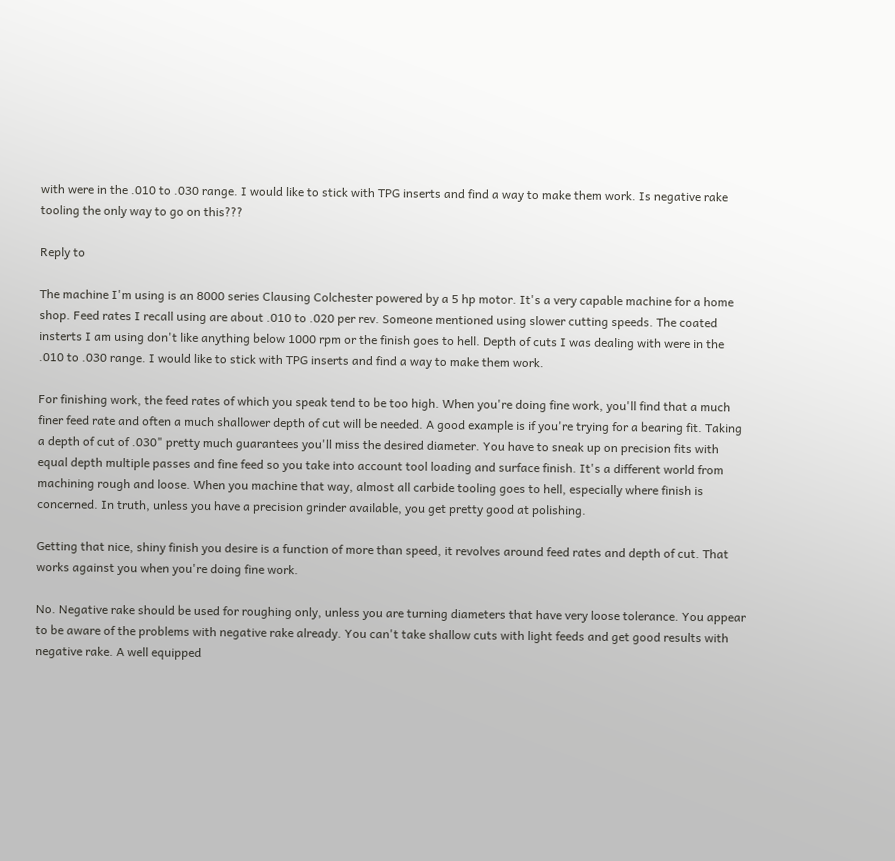with were in the .010 to .030 range. I would like to stick with TPG inserts and find a way to make them work. Is negative rake tooling the only way to go on this???

Reply to

The machine I'm using is an 8000 series Clausing Colchester powered by a 5 hp motor. It's a very capable machine for a home shop. Feed rates I recall using are about .010 to .020 per rev. Someone mentioned using slower cutting speeds. The coated insterts I am using don't like anything below 1000 rpm or the finish goes to hell. Depth of cuts I was dealing with were in the .010 to .030 range. I would like to stick with TPG inserts and find a way to make them work.

For finishing work, the feed rates of which you speak tend to be too high. When you're doing fine work, you'll find that a much finer feed rate and often a much shallower depth of cut will be needed. A good example is if you're trying for a bearing fit. Taking a depth of cut of .030" pretty much guarantees you'll miss the desired diameter. You have to sneak up on precision fits with equal depth multiple passes and fine feed so you take into account tool loading and surface finish. It's a different world from machining rough and loose. When you machine that way, almost all carbide tooling goes to hell, especially where finish is concerned. In truth, unless you have a precision grinder available, you get pretty good at polishing.

Getting that nice, shiny finish you desire is a function of more than speed, it revolves around feed rates and depth of cut. That works against you when you're doing fine work.

No. Negative rake should be used for roughing only, unless you are turning diameters that have very loose tolerance. You appear to be aware of the problems with negative rake already. You can't take shallow cuts with light feeds and get good results with negative rake. A well equipped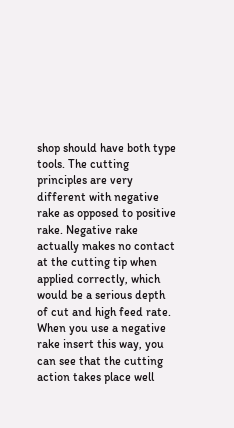shop should have both type tools. The cutting principles are very different with negative rake as opposed to positive rake. Negative rake actually makes no contact at the cutting tip when applied correctly, which would be a serious depth of cut and high feed rate. When you use a negative rake insert this way, you can see that the cutting action takes place well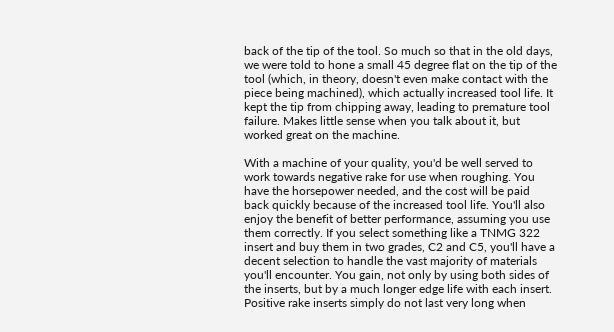back of the tip of the tool. So much so that in the old days, we were told to hone a small 45 degree flat on the tip of the tool (which, in theory, doesn't even make contact with the piece being machined), which actually increased tool life. It kept the tip from chipping away, leading to premature tool failure. Makes little sense when you talk about it, but worked great on the machine.

With a machine of your quality, you'd be well served to work towards negative rake for use when roughing. You have the horsepower needed, and the cost will be paid back quickly because of the increased tool life. You'll also enjoy the benefit of better performance, assuming you use them correctly. If you select something like a TNMG 322 insert and buy them in two grades, C2 and C5, you'll have a decent selection to handle the vast majority of materials you'll encounter. You gain, not only by using both sides of the inserts, but by a much longer edge life with each insert. Positive rake inserts simply do not last very long when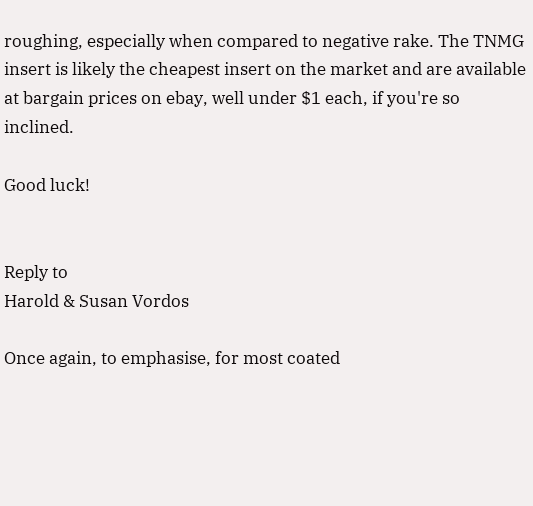roughing, especially when compared to negative rake. The TNMG insert is likely the cheapest insert on the market and are available at bargain prices on ebay, well under $1 each, if you're so inclined.

Good luck!


Reply to
Harold & Susan Vordos

Once again, to emphasise, for most coated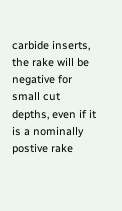carbide inserts, the rake will be negative for small cut depths, even if it is a nominally postive rake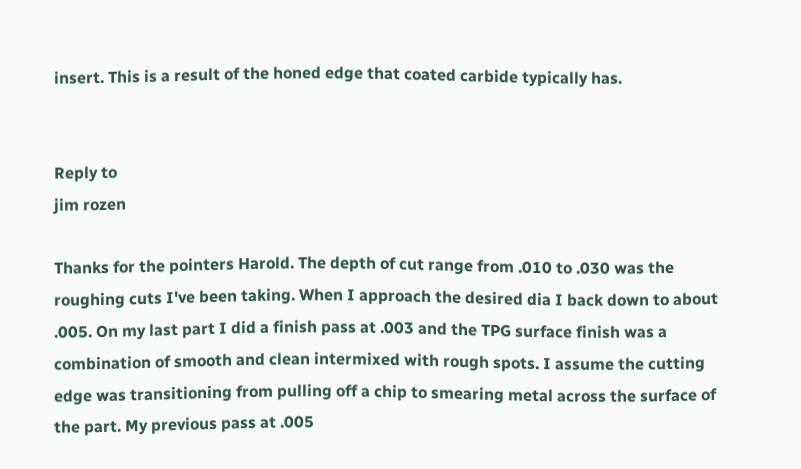insert. This is a result of the honed edge that coated carbide typically has.


Reply to
jim rozen

Thanks for the pointers Harold. The depth of cut range from .010 to .030 was the roughing cuts I've been taking. When I approach the desired dia I back down to about .005. On my last part I did a finish pass at .003 and the TPG surface finish was a combination of smooth and clean intermixed with rough spots. I assume the cutting edge was transitioning from pulling off a chip to smearing metal across the surface of the part. My previous pass at .005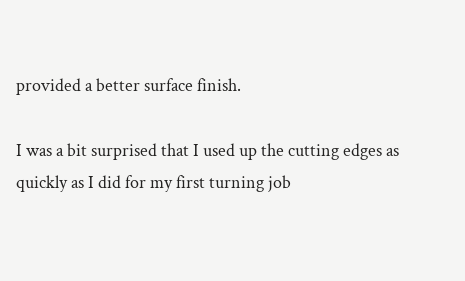provided a better surface finish.

I was a bit surprised that I used up the cutting edges as quickly as I did for my first turning job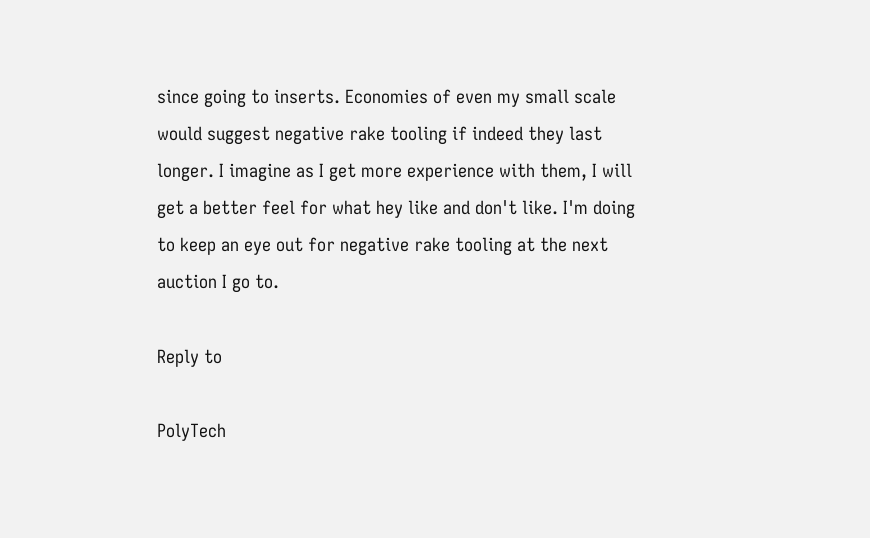since going to inserts. Economies of even my small scale would suggest negative rake tooling if indeed they last longer. I imagine as I get more experience with them, I will get a better feel for what hey like and don't like. I'm doing to keep an eye out for negative rake tooling at the next auction I go to.

Reply to

PolyTech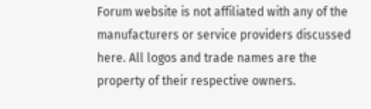Forum website is not affiliated with any of the manufacturers or service providers discussed here. All logos and trade names are the property of their respective owners.